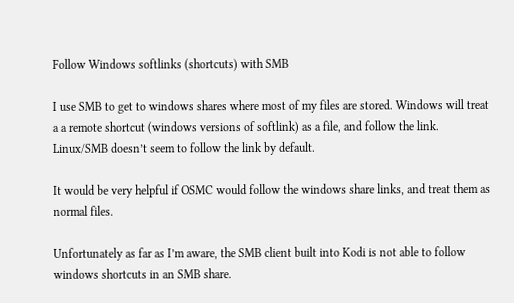Follow Windows softlinks (shortcuts) with SMB

I use SMB to get to windows shares where most of my files are stored. Windows will treat a a remote shortcut (windows versions of softlink) as a file, and follow the link. Linux/SMB doesn’t seem to follow the link by default.

It would be very helpful if OSMC would follow the windows share links, and treat them as normal files.

Unfortunately as far as I’m aware, the SMB client built into Kodi is not able to follow windows shortcuts in an SMB share.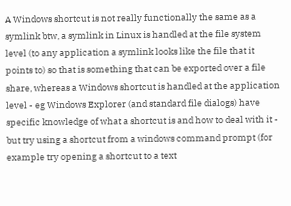A Windows shortcut is not really functionally the same as a symlink btw, a symlink in Linux is handled at the file system level (to any application a symlink looks like the file that it points to) so that is something that can be exported over a file share, whereas a Windows shortcut is handled at the application level - eg Windows Explorer (and standard file dialogs) have specific knowledge of what a shortcut is and how to deal with it - but try using a shortcut from a windows command prompt (for example try opening a shortcut to a text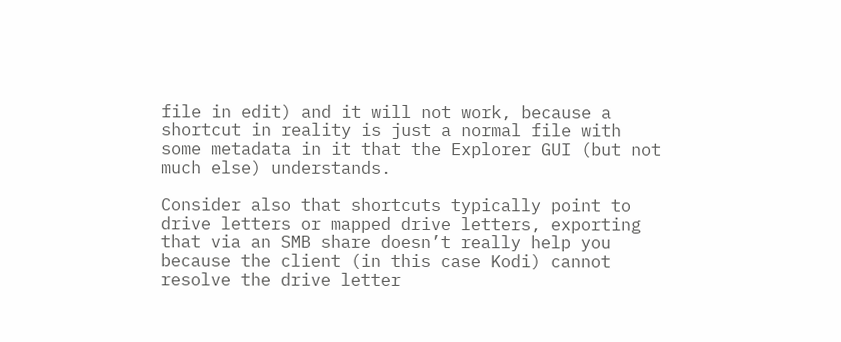file in edit) and it will not work, because a shortcut in reality is just a normal file with some metadata in it that the Explorer GUI (but not much else) understands.

Consider also that shortcuts typically point to drive letters or mapped drive letters, exporting that via an SMB share doesn’t really help you because the client (in this case Kodi) cannot resolve the drive letter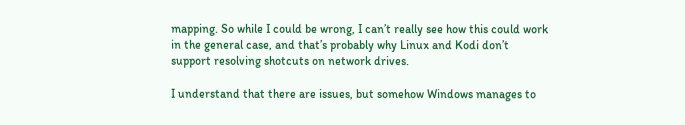mapping. So while I could be wrong, I can’t really see how this could work in the general case, and that’s probably why Linux and Kodi don’t support resolving shotcuts on network drives.

I understand that there are issues, but somehow Windows manages to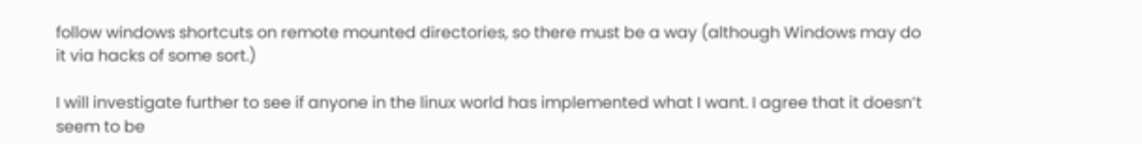follow windows shortcuts on remote mounted directories, so there must be a way (although Windows may do it via hacks of some sort.)

I will investigate further to see if anyone in the linux world has implemented what I want. I agree that it doesn’t seem to be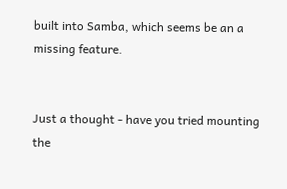built into Samba, which seems be an a missing feature.


Just a thought - have you tried mounting the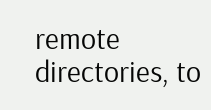remote directories, to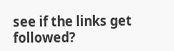see if the links get followed?